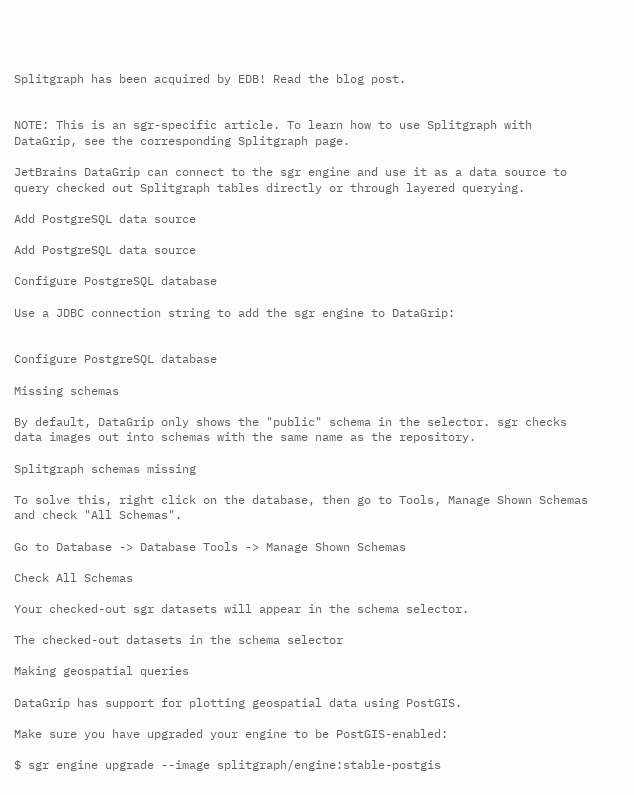Splitgraph has been acquired by EDB! Read the blog post.


NOTE: This is an sgr-specific article. To learn how to use Splitgraph with DataGrip, see the corresponding Splitgraph page.

JetBrains DataGrip can connect to the sgr engine and use it as a data source to query checked out Splitgraph tables directly or through layered querying.

Add PostgreSQL data source

Add PostgreSQL data source

Configure PostgreSQL database

Use a JDBC connection string to add the sgr engine to DataGrip:


Configure PostgreSQL database

Missing schemas

By default, DataGrip only shows the "public" schema in the selector. sgr checks data images out into schemas with the same name as the repository.

Splitgraph schemas missing

To solve this, right click on the database, then go to Tools, Manage Shown Schemas and check "All Schemas".

Go to Database -> Database Tools -> Manage Shown Schemas

Check All Schemas

Your checked-out sgr datasets will appear in the schema selector.

The checked-out datasets in the schema selector

Making geospatial queries

DataGrip has support for plotting geospatial data using PostGIS.

Make sure you have upgraded your engine to be PostGIS-enabled:

$ sgr engine upgrade --image splitgraph/engine:stable-postgis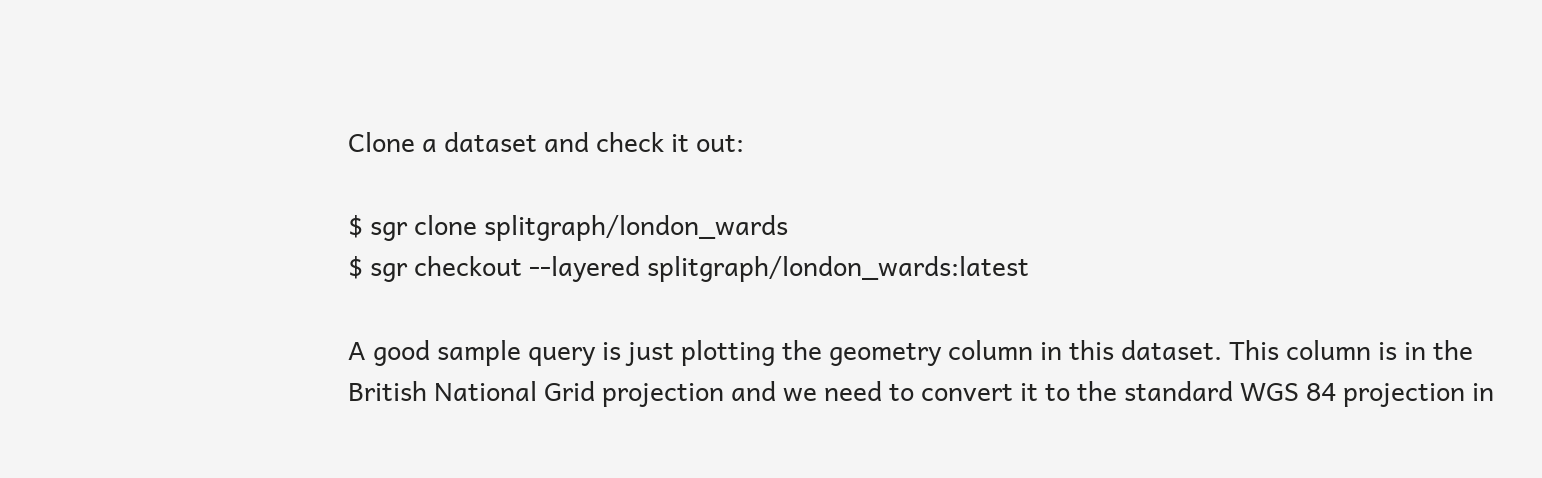Clone a dataset and check it out:

$ sgr clone splitgraph/london_wards
$ sgr checkout --layered splitgraph/london_wards:latest

A good sample query is just plotting the geometry column in this dataset. This column is in the British National Grid projection and we need to convert it to the standard WGS 84 projection in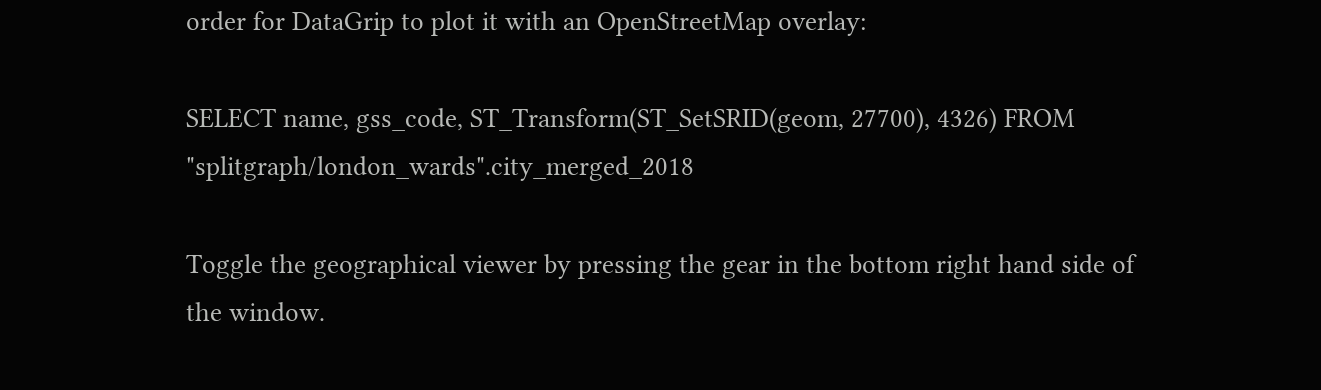order for DataGrip to plot it with an OpenStreetMap overlay:

SELECT name, gss_code, ST_Transform(ST_SetSRID(geom, 27700), 4326) FROM "splitgraph/london_wards".city_merged_2018

Toggle the geographical viewer by pressing the gear in the bottom right hand side of the window.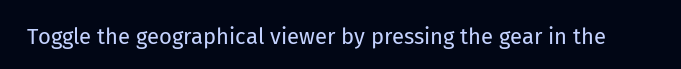Toggle the geographical viewer by pressing the gear in the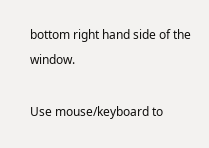bottom right hand side of the window.

Use mouse/keyboard to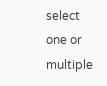select one or multiple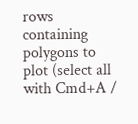rows containing polygons to plot (select all with Cmd+A /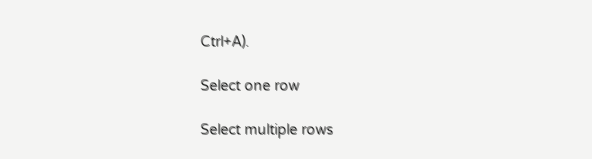Ctrl+A).

Select one row

Select multiple rows